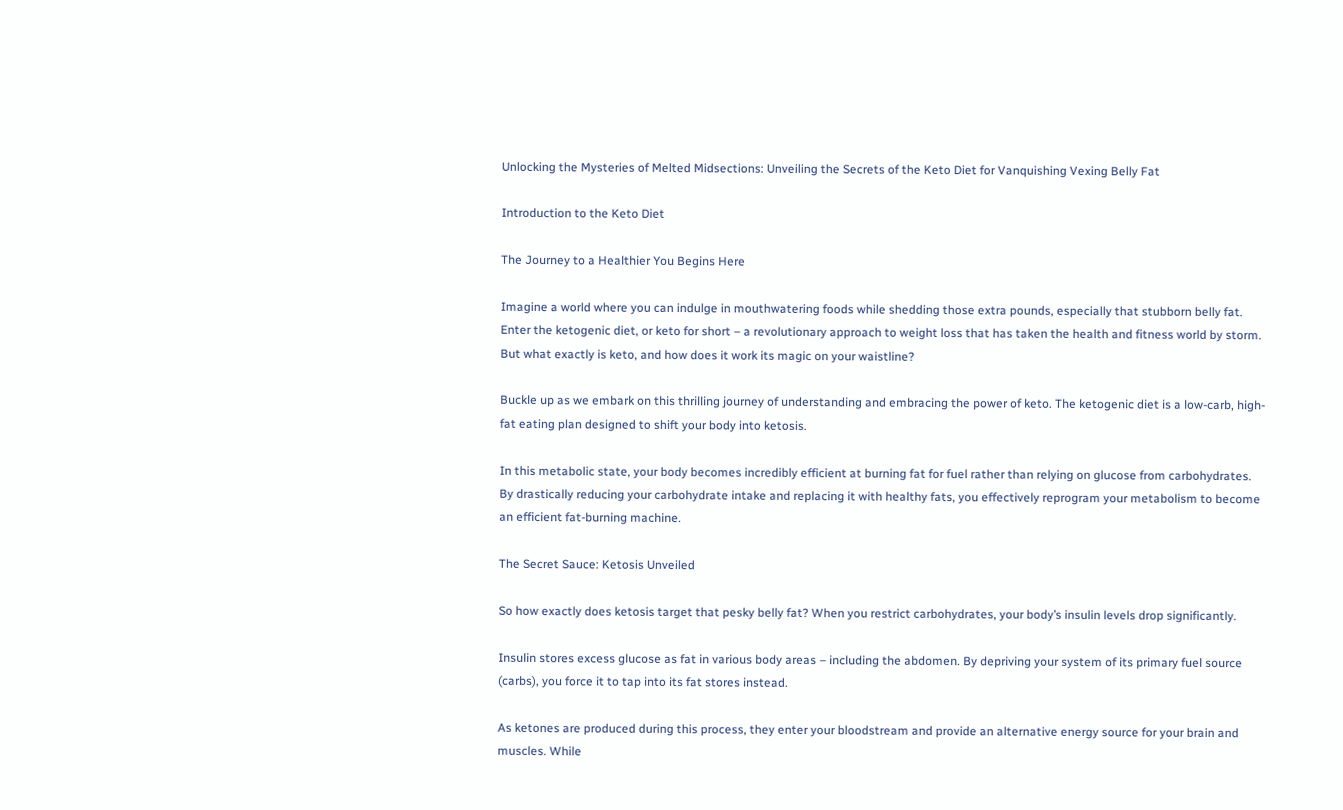Unlocking the Mysteries of Melted Midsections: Unveiling the Secrets of the Keto Diet for Vanquishing Vexing Belly Fat

Introduction to the Keto Diet

The Journey to a Healthier You Begins Here

Imagine a world where you can indulge in mouthwatering foods while shedding those extra pounds, especially that stubborn belly fat. Enter the ketogenic diet, or keto for short – a revolutionary approach to weight loss that has taken the health and fitness world by storm. But what exactly is keto, and how does it work its magic on your waistline?

Buckle up as we embark on this thrilling journey of understanding and embracing the power of keto. The ketogenic diet is a low-carb, high-fat eating plan designed to shift your body into ketosis.

In this metabolic state, your body becomes incredibly efficient at burning fat for fuel rather than relying on glucose from carbohydrates. By drastically reducing your carbohydrate intake and replacing it with healthy fats, you effectively reprogram your metabolism to become an efficient fat-burning machine.

The Secret Sauce: Ketosis Unveiled

So how exactly does ketosis target that pesky belly fat? When you restrict carbohydrates, your body’s insulin levels drop significantly.

Insulin stores excess glucose as fat in various body areas – including the abdomen. By depriving your system of its primary fuel source (carbs), you force it to tap into its fat stores instead.

As ketones are produced during this process, they enter your bloodstream and provide an alternative energy source for your brain and muscles. While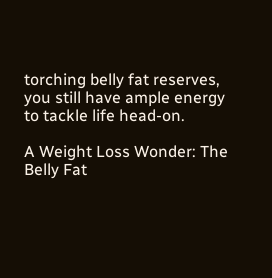torching belly fat reserves, you still have ample energy to tackle life head-on.

A Weight Loss Wonder: The Belly Fat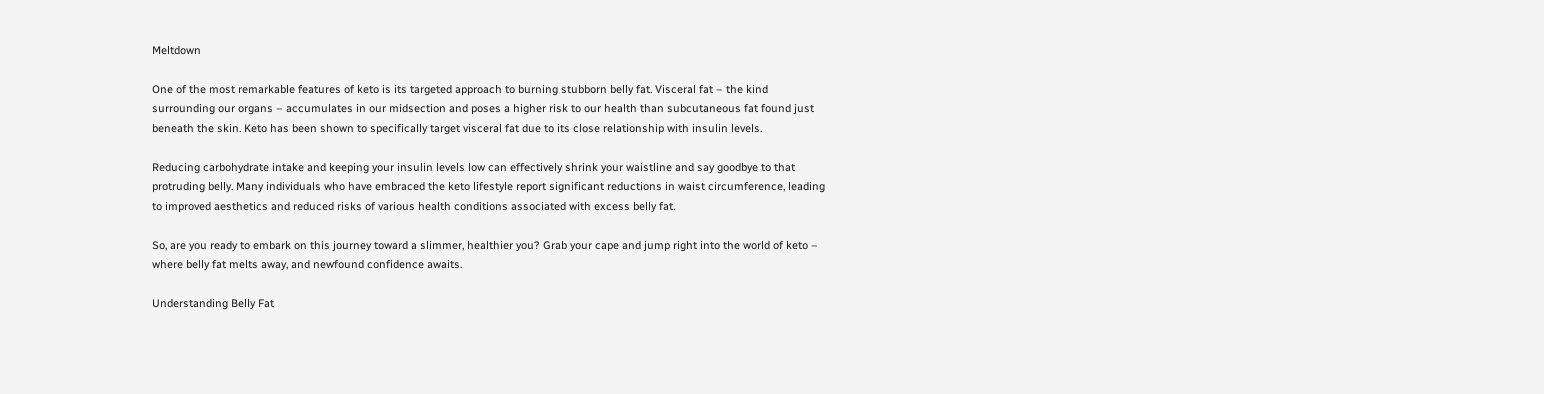Meltdown

One of the most remarkable features of keto is its targeted approach to burning stubborn belly fat. Visceral fat – the kind surrounding our organs – accumulates in our midsection and poses a higher risk to our health than subcutaneous fat found just beneath the skin. Keto has been shown to specifically target visceral fat due to its close relationship with insulin levels.

Reducing carbohydrate intake and keeping your insulin levels low can effectively shrink your waistline and say goodbye to that protruding belly. Many individuals who have embraced the keto lifestyle report significant reductions in waist circumference, leading to improved aesthetics and reduced risks of various health conditions associated with excess belly fat.

So, are you ready to embark on this journey toward a slimmer, healthier you? Grab your cape and jump right into the world of keto – where belly fat melts away, and newfound confidence awaits.

Understanding Belly Fat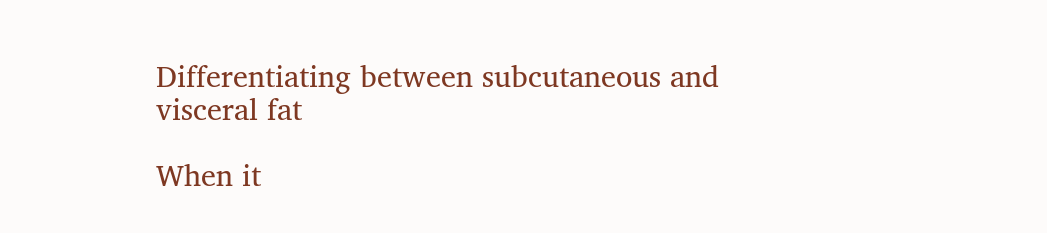Differentiating between subcutaneous and visceral fat

When it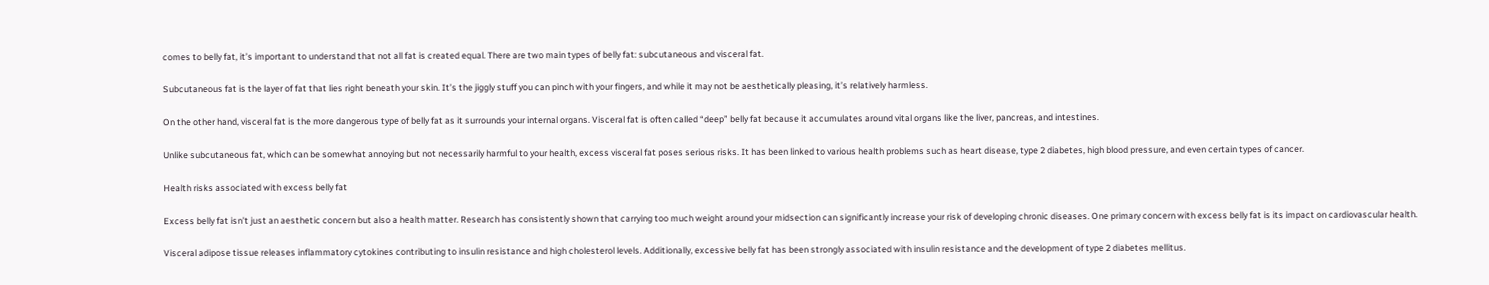comes to belly fat, it’s important to understand that not all fat is created equal. There are two main types of belly fat: subcutaneous and visceral fat.

Subcutaneous fat is the layer of fat that lies right beneath your skin. It’s the jiggly stuff you can pinch with your fingers, and while it may not be aesthetically pleasing, it’s relatively harmless.

On the other hand, visceral fat is the more dangerous type of belly fat as it surrounds your internal organs. Visceral fat is often called “deep” belly fat because it accumulates around vital organs like the liver, pancreas, and intestines.

Unlike subcutaneous fat, which can be somewhat annoying but not necessarily harmful to your health, excess visceral fat poses serious risks. It has been linked to various health problems such as heart disease, type 2 diabetes, high blood pressure, and even certain types of cancer.

Health risks associated with excess belly fat

Excess belly fat isn’t just an aesthetic concern but also a health matter. Research has consistently shown that carrying too much weight around your midsection can significantly increase your risk of developing chronic diseases. One primary concern with excess belly fat is its impact on cardiovascular health.

Visceral adipose tissue releases inflammatory cytokines contributing to insulin resistance and high cholesterol levels. Additionally, excessive belly fat has been strongly associated with insulin resistance and the development of type 2 diabetes mellitus.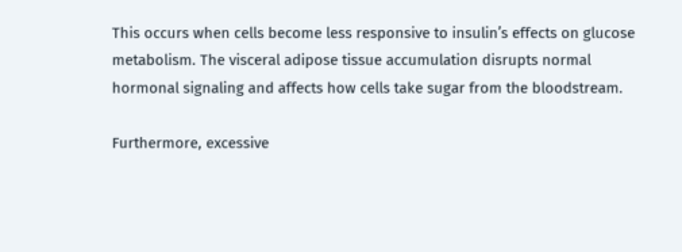This occurs when cells become less responsive to insulin’s effects on glucose metabolism. The visceral adipose tissue accumulation disrupts normal hormonal signaling and affects how cells take sugar from the bloodstream.

Furthermore, excessive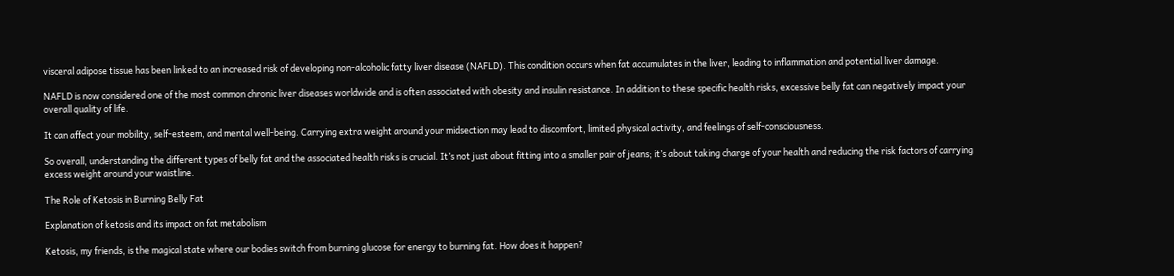visceral adipose tissue has been linked to an increased risk of developing non-alcoholic fatty liver disease (NAFLD). This condition occurs when fat accumulates in the liver, leading to inflammation and potential liver damage.

NAFLD is now considered one of the most common chronic liver diseases worldwide and is often associated with obesity and insulin resistance. In addition to these specific health risks, excessive belly fat can negatively impact your overall quality of life.

It can affect your mobility, self-esteem, and mental well-being. Carrying extra weight around your midsection may lead to discomfort, limited physical activity, and feelings of self-consciousness.

So overall, understanding the different types of belly fat and the associated health risks is crucial. It’s not just about fitting into a smaller pair of jeans; it’s about taking charge of your health and reducing the risk factors of carrying excess weight around your waistline.

The Role of Ketosis in Burning Belly Fat

Explanation of ketosis and its impact on fat metabolism

Ketosis, my friends, is the magical state where our bodies switch from burning glucose for energy to burning fat. How does it happen?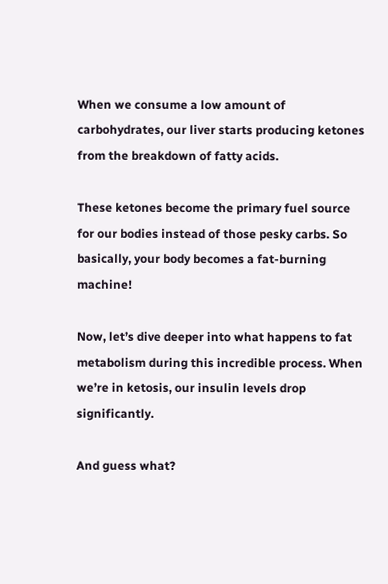When we consume a low amount of carbohydrates, our liver starts producing ketones from the breakdown of fatty acids.

These ketones become the primary fuel source for our bodies instead of those pesky carbs. So basically, your body becomes a fat-burning machine!

Now, let’s dive deeper into what happens to fat metabolism during this incredible process. When we’re in ketosis, our insulin levels drop significantly.

And guess what?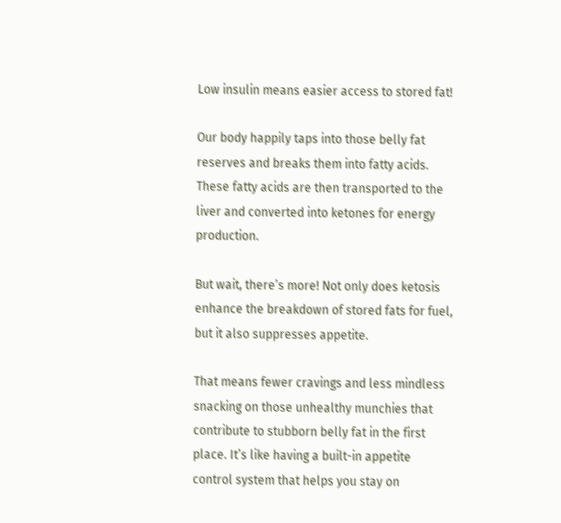Low insulin means easier access to stored fat!

Our body happily taps into those belly fat reserves and breaks them into fatty acids. These fatty acids are then transported to the liver and converted into ketones for energy production.

But wait, there’s more! Not only does ketosis enhance the breakdown of stored fats for fuel, but it also suppresses appetite.

That means fewer cravings and less mindless snacking on those unhealthy munchies that contribute to stubborn belly fat in the first place. It’s like having a built-in appetite control system that helps you stay on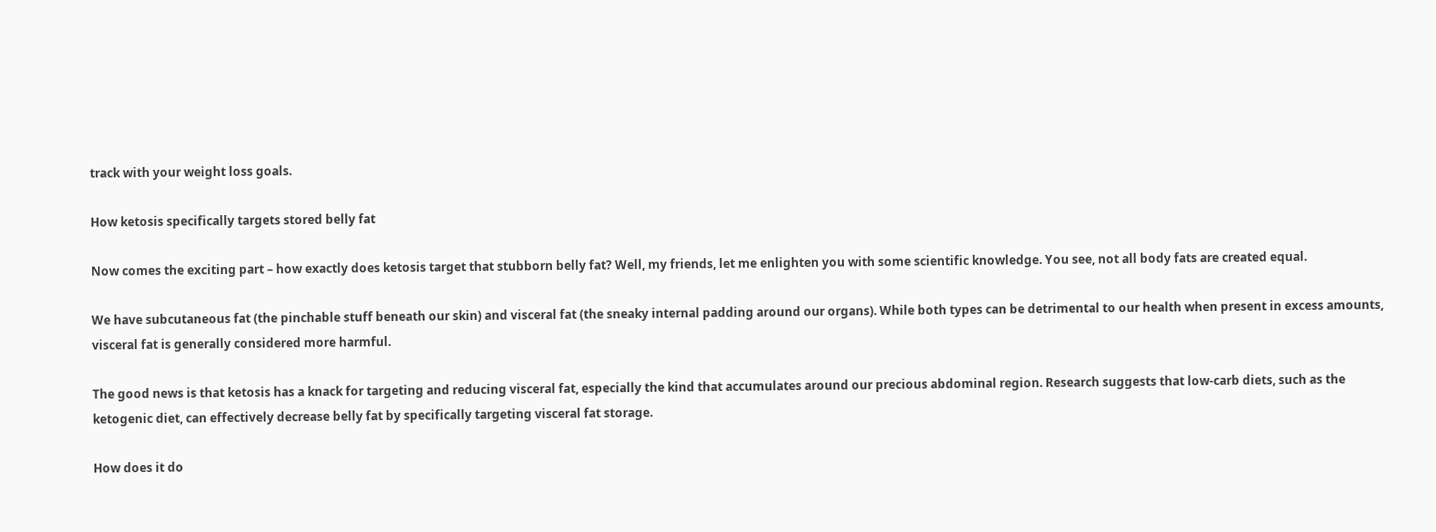track with your weight loss goals.

How ketosis specifically targets stored belly fat

Now comes the exciting part – how exactly does ketosis target that stubborn belly fat? Well, my friends, let me enlighten you with some scientific knowledge. You see, not all body fats are created equal.

We have subcutaneous fat (the pinchable stuff beneath our skin) and visceral fat (the sneaky internal padding around our organs). While both types can be detrimental to our health when present in excess amounts, visceral fat is generally considered more harmful.

The good news is that ketosis has a knack for targeting and reducing visceral fat, especially the kind that accumulates around our precious abdominal region. Research suggests that low-carb diets, such as the ketogenic diet, can effectively decrease belly fat by specifically targeting visceral fat storage.

How does it do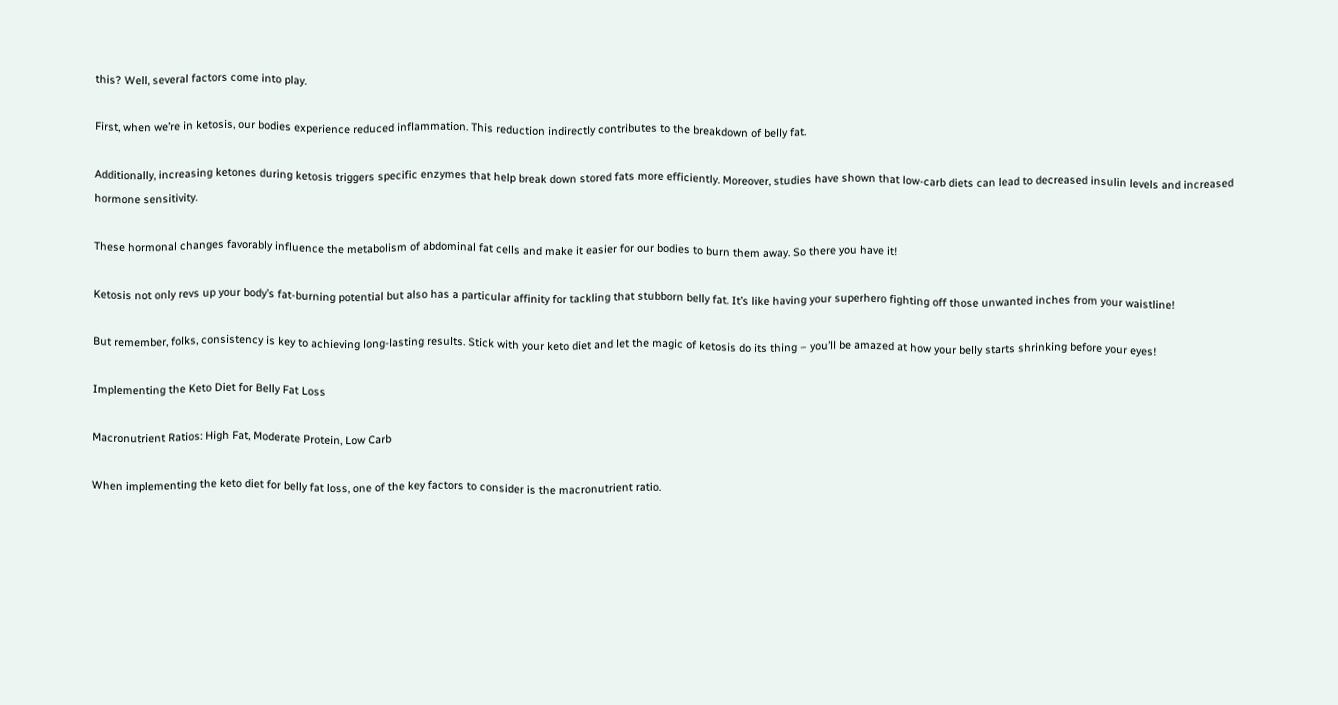this? Well, several factors come into play.

First, when we’re in ketosis, our bodies experience reduced inflammation. This reduction indirectly contributes to the breakdown of belly fat.

Additionally, increasing ketones during ketosis triggers specific enzymes that help break down stored fats more efficiently. Moreover, studies have shown that low-carb diets can lead to decreased insulin levels and increased hormone sensitivity.

These hormonal changes favorably influence the metabolism of abdominal fat cells and make it easier for our bodies to burn them away. So there you have it!

Ketosis not only revs up your body’s fat-burning potential but also has a particular affinity for tackling that stubborn belly fat. It’s like having your superhero fighting off those unwanted inches from your waistline!

But remember, folks, consistency is key to achieving long-lasting results. Stick with your keto diet and let the magic of ketosis do its thing – you’ll be amazed at how your belly starts shrinking before your eyes!

Implementing the Keto Diet for Belly Fat Loss

Macronutrient Ratios: High Fat, Moderate Protein, Low Carb

When implementing the keto diet for belly fat loss, one of the key factors to consider is the macronutrient ratio.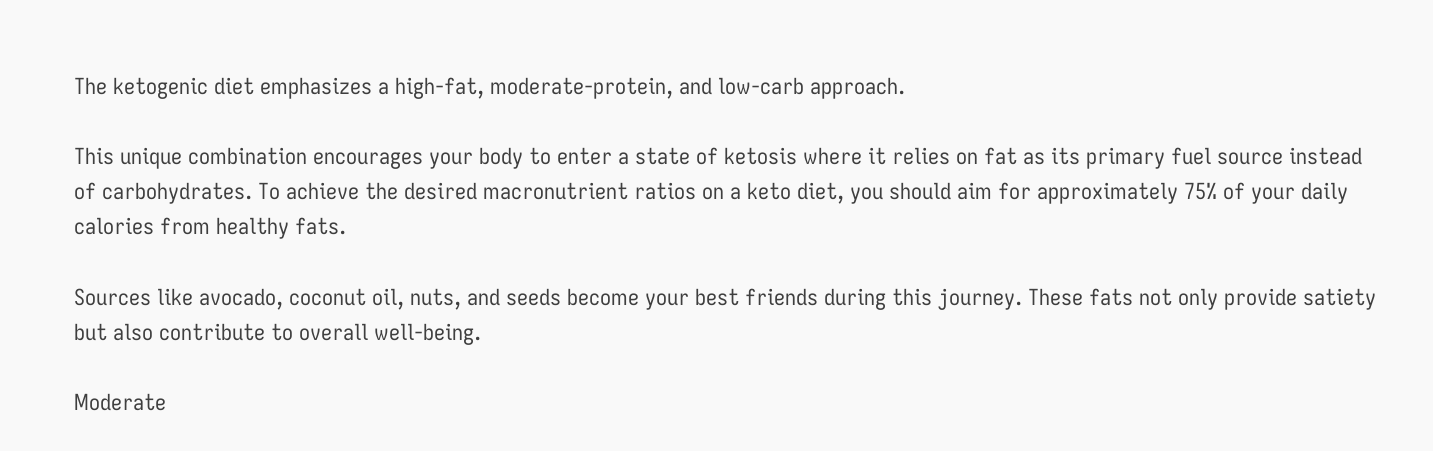The ketogenic diet emphasizes a high-fat, moderate-protein, and low-carb approach.

This unique combination encourages your body to enter a state of ketosis where it relies on fat as its primary fuel source instead of carbohydrates. To achieve the desired macronutrient ratios on a keto diet, you should aim for approximately 75% of your daily calories from healthy fats.

Sources like avocado, coconut oil, nuts, and seeds become your best friends during this journey. These fats not only provide satiety but also contribute to overall well-being.

Moderate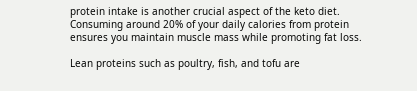protein intake is another crucial aspect of the keto diet. Consuming around 20% of your daily calories from protein ensures you maintain muscle mass while promoting fat loss.

Lean proteins such as poultry, fish, and tofu are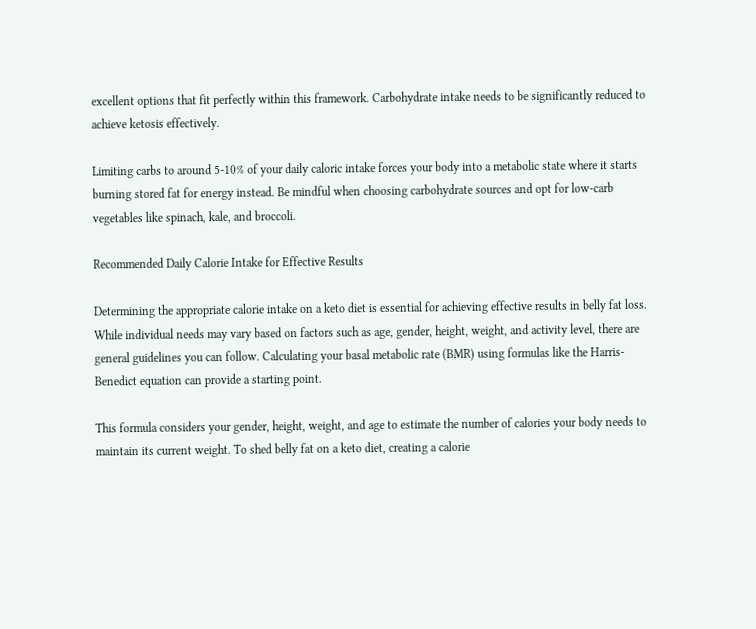excellent options that fit perfectly within this framework. Carbohydrate intake needs to be significantly reduced to achieve ketosis effectively.

Limiting carbs to around 5-10% of your daily caloric intake forces your body into a metabolic state where it starts burning stored fat for energy instead. Be mindful when choosing carbohydrate sources and opt for low-carb vegetables like spinach, kale, and broccoli.

Recommended Daily Calorie Intake for Effective Results

Determining the appropriate calorie intake on a keto diet is essential for achieving effective results in belly fat loss. While individual needs may vary based on factors such as age, gender, height, weight, and activity level, there are general guidelines you can follow. Calculating your basal metabolic rate (BMR) using formulas like the Harris-Benedict equation can provide a starting point.

This formula considers your gender, height, weight, and age to estimate the number of calories your body needs to maintain its current weight. To shed belly fat on a keto diet, creating a calorie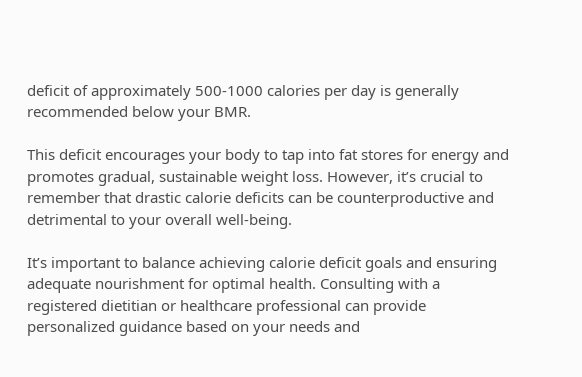deficit of approximately 500-1000 calories per day is generally recommended below your BMR.

This deficit encourages your body to tap into fat stores for energy and promotes gradual, sustainable weight loss. However, it’s crucial to remember that drastic calorie deficits can be counterproductive and detrimental to your overall well-being.

It’s important to balance achieving calorie deficit goals and ensuring adequate nourishment for optimal health. Consulting with a registered dietitian or healthcare professional can provide personalized guidance based on your needs and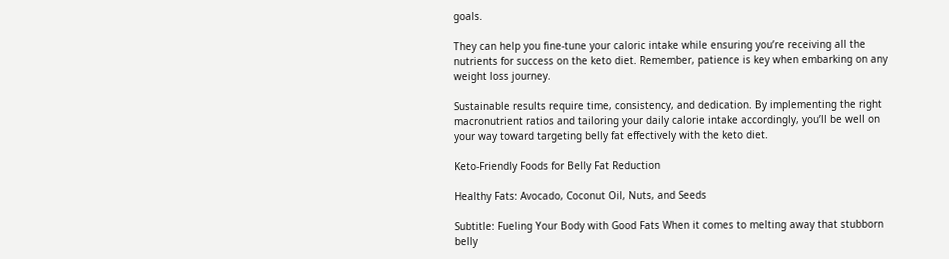goals.

They can help you fine-tune your caloric intake while ensuring you’re receiving all the nutrients for success on the keto diet. Remember, patience is key when embarking on any weight loss journey.

Sustainable results require time, consistency, and dedication. By implementing the right macronutrient ratios and tailoring your daily calorie intake accordingly, you’ll be well on your way toward targeting belly fat effectively with the keto diet.

Keto-Friendly Foods for Belly Fat Reduction

Healthy Fats: Avocado, Coconut Oil, Nuts, and Seeds

Subtitle: Fueling Your Body with Good Fats When it comes to melting away that stubborn belly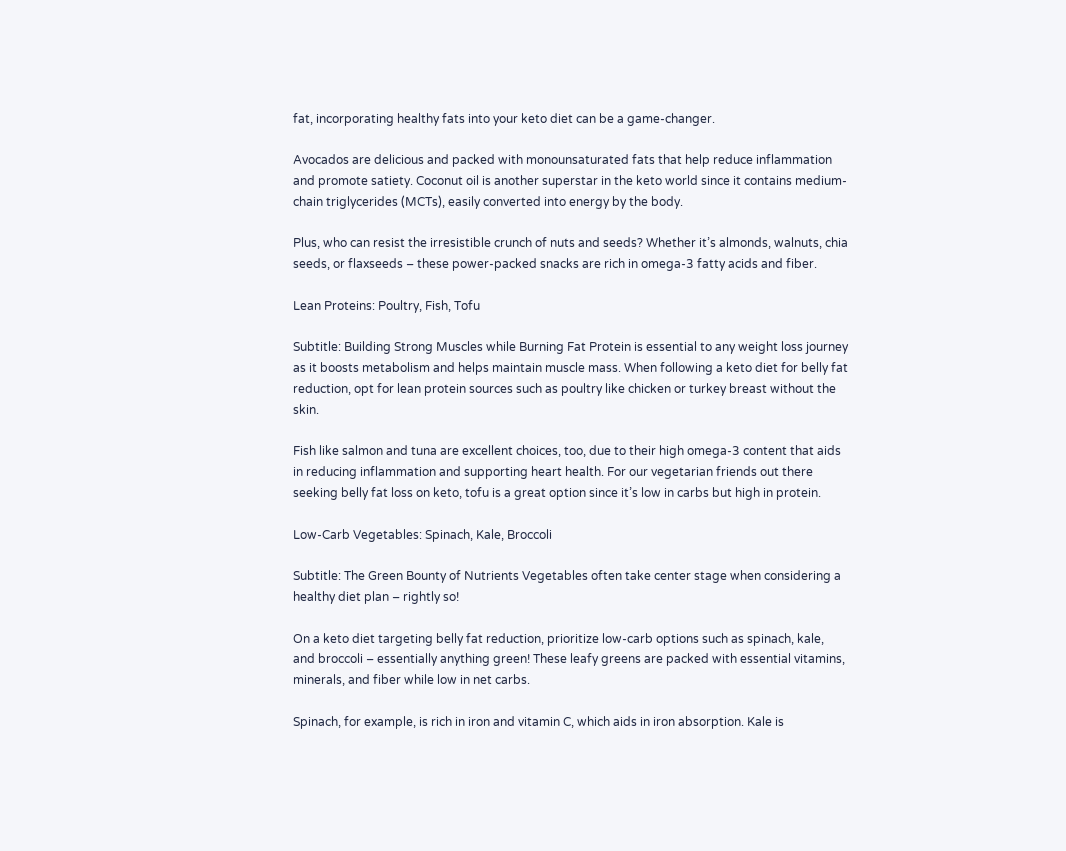fat, incorporating healthy fats into your keto diet can be a game-changer.

Avocados are delicious and packed with monounsaturated fats that help reduce inflammation and promote satiety. Coconut oil is another superstar in the keto world since it contains medium-chain triglycerides (MCTs), easily converted into energy by the body.

Plus, who can resist the irresistible crunch of nuts and seeds? Whether it’s almonds, walnuts, chia seeds, or flaxseeds – these power-packed snacks are rich in omega-3 fatty acids and fiber.

Lean Proteins: Poultry, Fish, Tofu

Subtitle: Building Strong Muscles while Burning Fat Protein is essential to any weight loss journey as it boosts metabolism and helps maintain muscle mass. When following a keto diet for belly fat reduction, opt for lean protein sources such as poultry like chicken or turkey breast without the skin.

Fish like salmon and tuna are excellent choices, too, due to their high omega-3 content that aids in reducing inflammation and supporting heart health. For our vegetarian friends out there seeking belly fat loss on keto, tofu is a great option since it’s low in carbs but high in protein.

Low-Carb Vegetables: Spinach, Kale, Broccoli

Subtitle: The Green Bounty of Nutrients Vegetables often take center stage when considering a healthy diet plan – rightly so!

On a keto diet targeting belly fat reduction, prioritize low-carb options such as spinach, kale, and broccoli – essentially anything green! These leafy greens are packed with essential vitamins, minerals, and fiber while low in net carbs.

Spinach, for example, is rich in iron and vitamin C, which aids in iron absorption. Kale is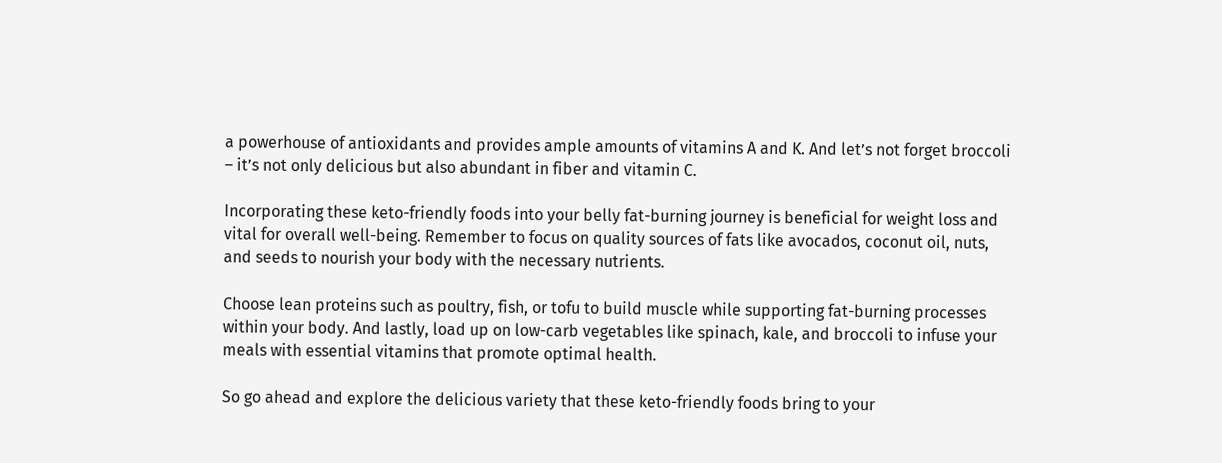a powerhouse of antioxidants and provides ample amounts of vitamins A and K. And let’s not forget broccoli – it’s not only delicious but also abundant in fiber and vitamin C.

Incorporating these keto-friendly foods into your belly fat-burning journey is beneficial for weight loss and vital for overall well-being. Remember to focus on quality sources of fats like avocados, coconut oil, nuts, and seeds to nourish your body with the necessary nutrients.

Choose lean proteins such as poultry, fish, or tofu to build muscle while supporting fat-burning processes within your body. And lastly, load up on low-carb vegetables like spinach, kale, and broccoli to infuse your meals with essential vitamins that promote optimal health.

So go ahead and explore the delicious variety that these keto-friendly foods bring to your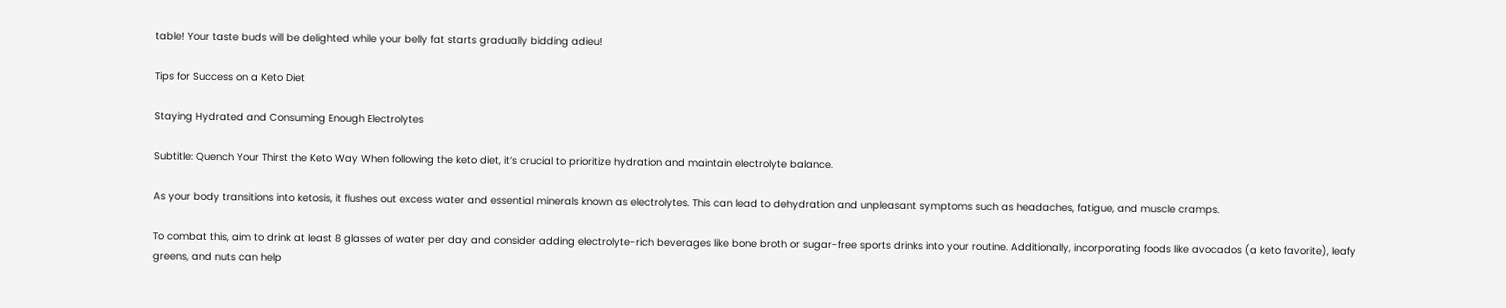table! Your taste buds will be delighted while your belly fat starts gradually bidding adieu!

Tips for Success on a Keto Diet

Staying Hydrated and Consuming Enough Electrolytes

Subtitle: Quench Your Thirst the Keto Way When following the keto diet, it’s crucial to prioritize hydration and maintain electrolyte balance.

As your body transitions into ketosis, it flushes out excess water and essential minerals known as electrolytes. This can lead to dehydration and unpleasant symptoms such as headaches, fatigue, and muscle cramps.

To combat this, aim to drink at least 8 glasses of water per day and consider adding electrolyte-rich beverages like bone broth or sugar-free sports drinks into your routine. Additionally, incorporating foods like avocados (a keto favorite), leafy greens, and nuts can help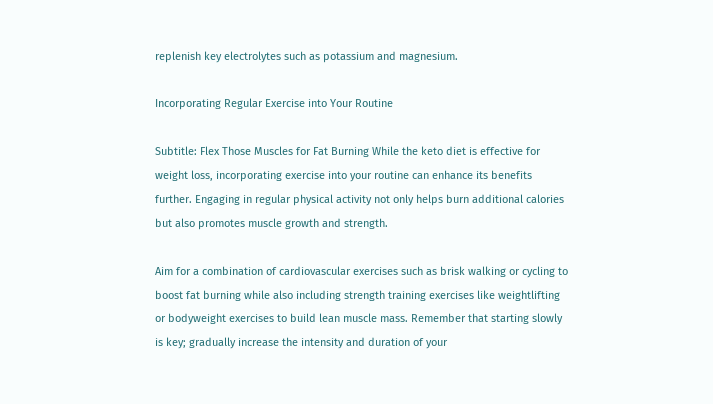replenish key electrolytes such as potassium and magnesium.

Incorporating Regular Exercise into Your Routine

Subtitle: Flex Those Muscles for Fat Burning While the keto diet is effective for weight loss, incorporating exercise into your routine can enhance its benefits further. Engaging in regular physical activity not only helps burn additional calories but also promotes muscle growth and strength.

Aim for a combination of cardiovascular exercises such as brisk walking or cycling to boost fat burning while also including strength training exercises like weightlifting or bodyweight exercises to build lean muscle mass. Remember that starting slowly is key; gradually increase the intensity and duration of your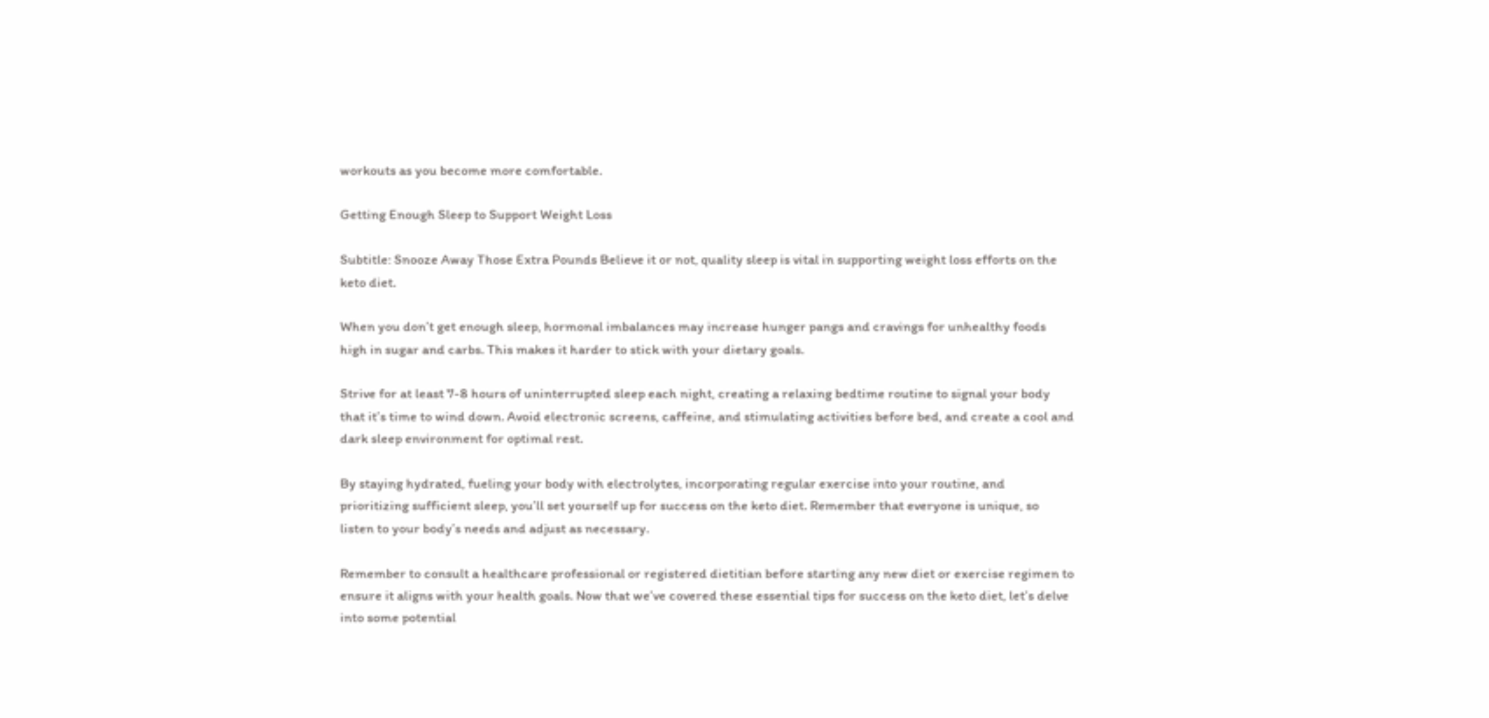workouts as you become more comfortable.

Getting Enough Sleep to Support Weight Loss

Subtitle: Snooze Away Those Extra Pounds Believe it or not, quality sleep is vital in supporting weight loss efforts on the keto diet.

When you don’t get enough sleep, hormonal imbalances may increase hunger pangs and cravings for unhealthy foods high in sugar and carbs. This makes it harder to stick with your dietary goals.

Strive for at least 7-8 hours of uninterrupted sleep each night, creating a relaxing bedtime routine to signal your body that it’s time to wind down. Avoid electronic screens, caffeine, and stimulating activities before bed, and create a cool and dark sleep environment for optimal rest.

By staying hydrated, fueling your body with electrolytes, incorporating regular exercise into your routine, and prioritizing sufficient sleep, you’ll set yourself up for success on the keto diet. Remember that everyone is unique, so listen to your body’s needs and adjust as necessary.

Remember to consult a healthcare professional or registered dietitian before starting any new diet or exercise regimen to ensure it aligns with your health goals. Now that we’ve covered these essential tips for success on the keto diet, let’s delve into some potential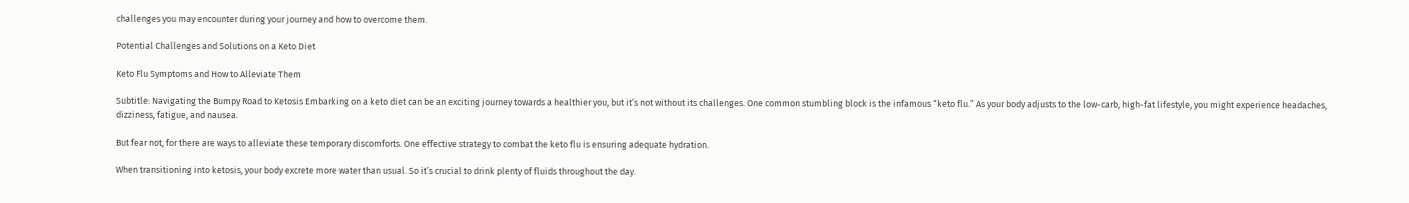challenges you may encounter during your journey and how to overcome them.

Potential Challenges and Solutions on a Keto Diet

Keto Flu Symptoms and How to Alleviate Them

Subtitle: Navigating the Bumpy Road to Ketosis Embarking on a keto diet can be an exciting journey towards a healthier you, but it’s not without its challenges. One common stumbling block is the infamous “keto flu.” As your body adjusts to the low-carb, high-fat lifestyle, you might experience headaches, dizziness, fatigue, and nausea.

But fear not, for there are ways to alleviate these temporary discomforts. One effective strategy to combat the keto flu is ensuring adequate hydration.

When transitioning into ketosis, your body excrete more water than usual. So it’s crucial to drink plenty of fluids throughout the day.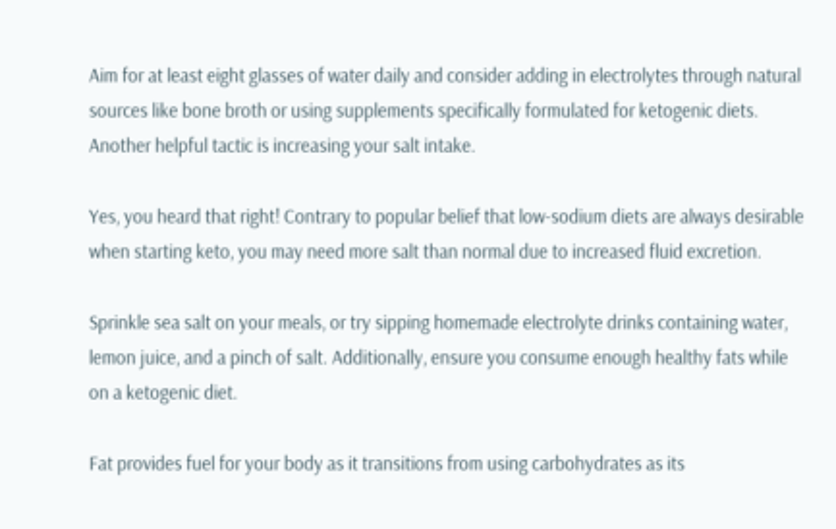Aim for at least eight glasses of water daily and consider adding in electrolytes through natural sources like bone broth or using supplements specifically formulated for ketogenic diets. Another helpful tactic is increasing your salt intake.

Yes, you heard that right! Contrary to popular belief that low-sodium diets are always desirable when starting keto, you may need more salt than normal due to increased fluid excretion.

Sprinkle sea salt on your meals, or try sipping homemade electrolyte drinks containing water, lemon juice, and a pinch of salt. Additionally, ensure you consume enough healthy fats while on a ketogenic diet.

Fat provides fuel for your body as it transitions from using carbohydrates as its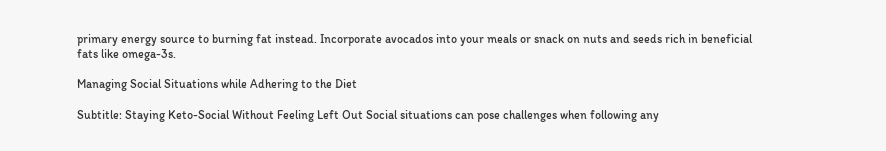primary energy source to burning fat instead. Incorporate avocados into your meals or snack on nuts and seeds rich in beneficial fats like omega-3s.

Managing Social Situations while Adhering to the Diet

Subtitle: Staying Keto-Social Without Feeling Left Out Social situations can pose challenges when following any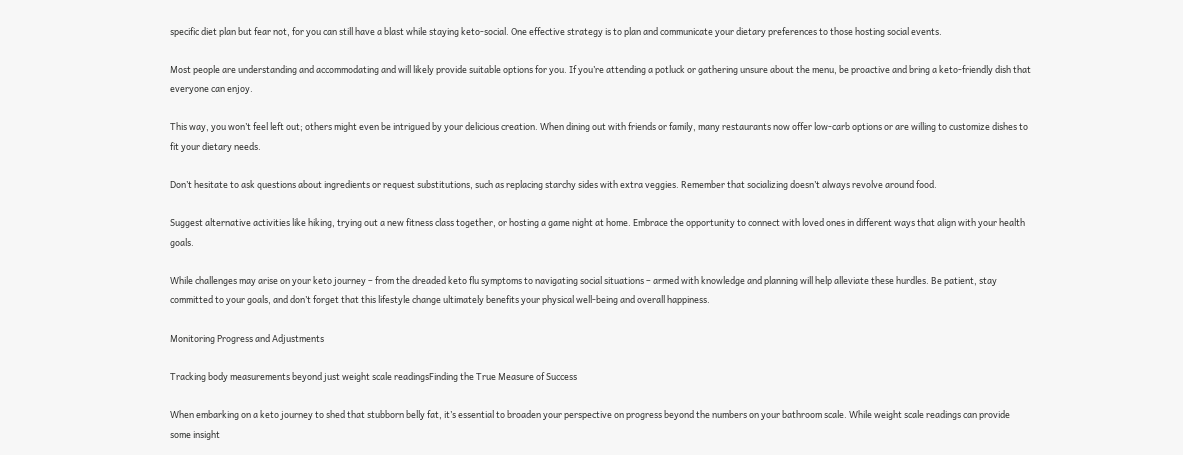specific diet plan but fear not, for you can still have a blast while staying keto-social. One effective strategy is to plan and communicate your dietary preferences to those hosting social events.

Most people are understanding and accommodating and will likely provide suitable options for you. If you’re attending a potluck or gathering unsure about the menu, be proactive and bring a keto-friendly dish that everyone can enjoy.

This way, you won’t feel left out; others might even be intrigued by your delicious creation. When dining out with friends or family, many restaurants now offer low-carb options or are willing to customize dishes to fit your dietary needs.

Don’t hesitate to ask questions about ingredients or request substitutions, such as replacing starchy sides with extra veggies. Remember that socializing doesn’t always revolve around food.

Suggest alternative activities like hiking, trying out a new fitness class together, or hosting a game night at home. Embrace the opportunity to connect with loved ones in different ways that align with your health goals.

While challenges may arise on your keto journey – from the dreaded keto flu symptoms to navigating social situations – armed with knowledge and planning will help alleviate these hurdles. Be patient, stay committed to your goals, and don’t forget that this lifestyle change ultimately benefits your physical well-being and overall happiness.

Monitoring Progress and Adjustments

Tracking body measurements beyond just weight scale readingsFinding the True Measure of Success

When embarking on a keto journey to shed that stubborn belly fat, it’s essential to broaden your perspective on progress beyond the numbers on your bathroom scale. While weight scale readings can provide some insight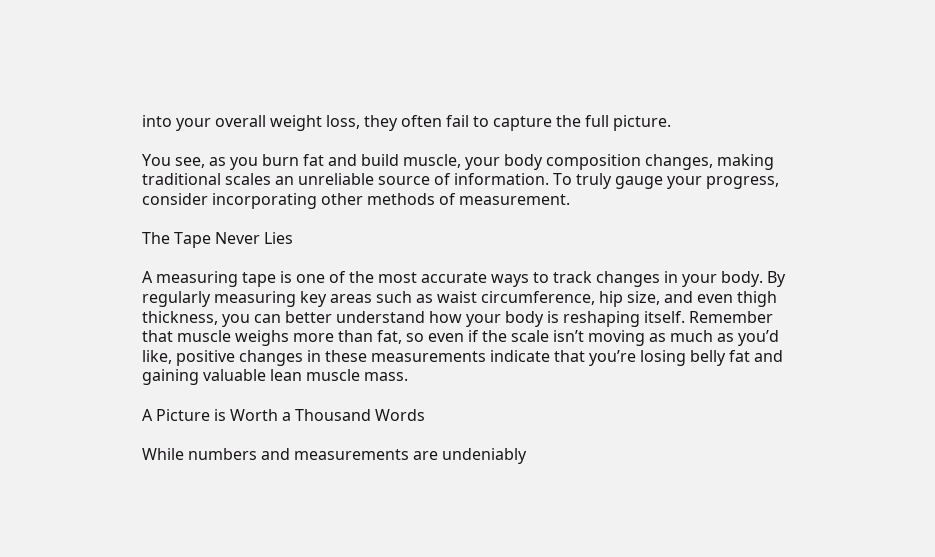into your overall weight loss, they often fail to capture the full picture.

You see, as you burn fat and build muscle, your body composition changes, making traditional scales an unreliable source of information. To truly gauge your progress, consider incorporating other methods of measurement.

The Tape Never Lies

A measuring tape is one of the most accurate ways to track changes in your body. By regularly measuring key areas such as waist circumference, hip size, and even thigh thickness, you can better understand how your body is reshaping itself. Remember that muscle weighs more than fat, so even if the scale isn’t moving as much as you’d like, positive changes in these measurements indicate that you’re losing belly fat and gaining valuable lean muscle mass.

A Picture is Worth a Thousand Words

While numbers and measurements are undeniably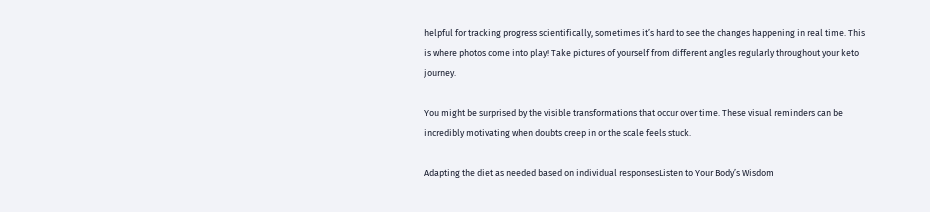helpful for tracking progress scientifically, sometimes it’s hard to see the changes happening in real time. This is where photos come into play! Take pictures of yourself from different angles regularly throughout your keto journey.

You might be surprised by the visible transformations that occur over time. These visual reminders can be incredibly motivating when doubts creep in or the scale feels stuck.

Adapting the diet as needed based on individual responsesListen to Your Body’s Wisdom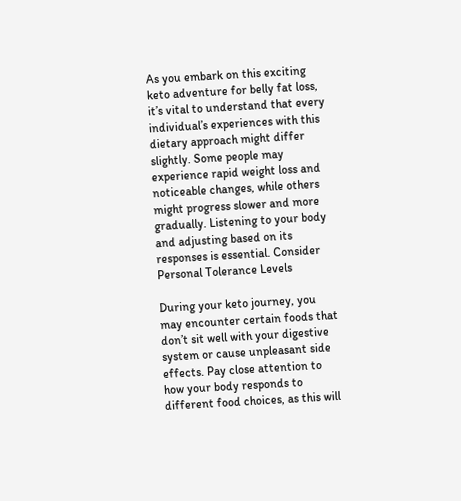As you embark on this exciting keto adventure for belly fat loss, it’s vital to understand that every individual’s experiences with this dietary approach might differ slightly. Some people may experience rapid weight loss and noticeable changes, while others might progress slower and more gradually. Listening to your body and adjusting based on its responses is essential. Consider Personal Tolerance Levels

During your keto journey, you may encounter certain foods that don’t sit well with your digestive system or cause unpleasant side effects. Pay close attention to how your body responds to different food choices, as this will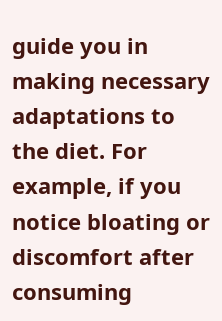guide you in making necessary adaptations to the diet. For example, if you notice bloating or discomfort after consuming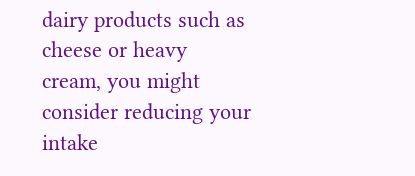dairy products such as cheese or heavy cream, you might consider reducing your intake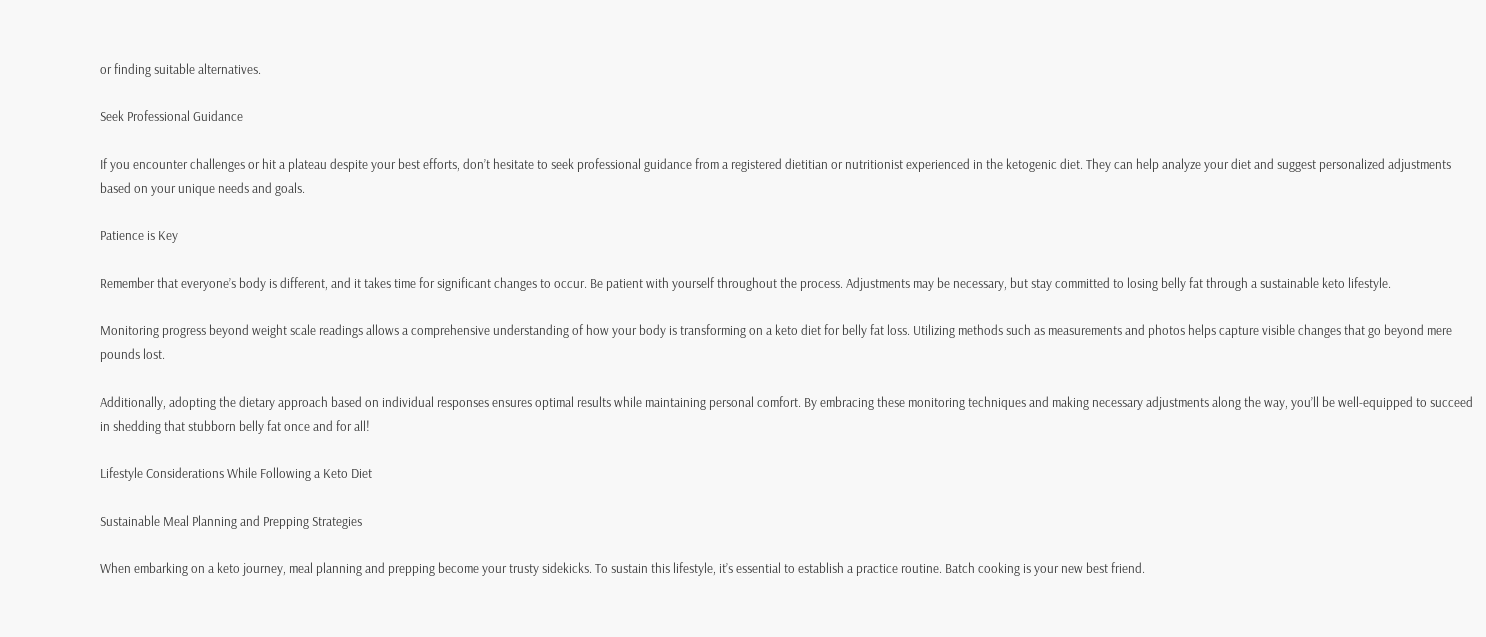or finding suitable alternatives.

Seek Professional Guidance

If you encounter challenges or hit a plateau despite your best efforts, don’t hesitate to seek professional guidance from a registered dietitian or nutritionist experienced in the ketogenic diet. They can help analyze your diet and suggest personalized adjustments based on your unique needs and goals.

Patience is Key

Remember that everyone’s body is different, and it takes time for significant changes to occur. Be patient with yourself throughout the process. Adjustments may be necessary, but stay committed to losing belly fat through a sustainable keto lifestyle.

Monitoring progress beyond weight scale readings allows a comprehensive understanding of how your body is transforming on a keto diet for belly fat loss. Utilizing methods such as measurements and photos helps capture visible changes that go beyond mere pounds lost.

Additionally, adopting the dietary approach based on individual responses ensures optimal results while maintaining personal comfort. By embracing these monitoring techniques and making necessary adjustments along the way, you’ll be well-equipped to succeed in shedding that stubborn belly fat once and for all!

Lifestyle Considerations While Following a Keto Diet

Sustainable Meal Planning and Prepping Strategies

When embarking on a keto journey, meal planning and prepping become your trusty sidekicks. To sustain this lifestyle, it’s essential to establish a practice routine. Batch cooking is your new best friend.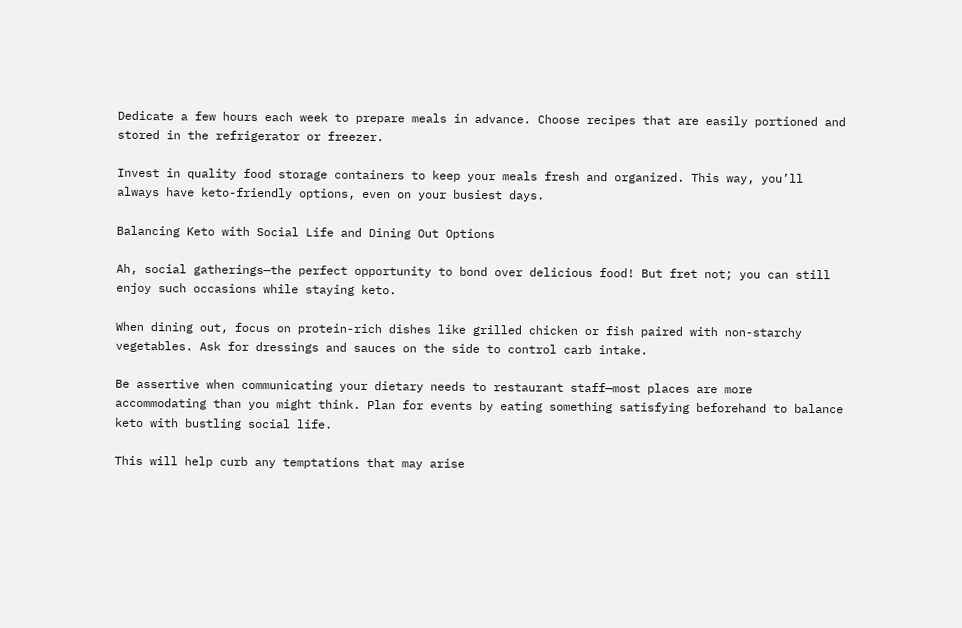Dedicate a few hours each week to prepare meals in advance. Choose recipes that are easily portioned and stored in the refrigerator or freezer.

Invest in quality food storage containers to keep your meals fresh and organized. This way, you’ll always have keto-friendly options, even on your busiest days.

Balancing Keto with Social Life and Dining Out Options

Ah, social gatherings—the perfect opportunity to bond over delicious food! But fret not; you can still enjoy such occasions while staying keto.

When dining out, focus on protein-rich dishes like grilled chicken or fish paired with non-starchy vegetables. Ask for dressings and sauces on the side to control carb intake.

Be assertive when communicating your dietary needs to restaurant staff—most places are more accommodating than you might think. Plan for events by eating something satisfying beforehand to balance keto with bustling social life.

This will help curb any temptations that may arise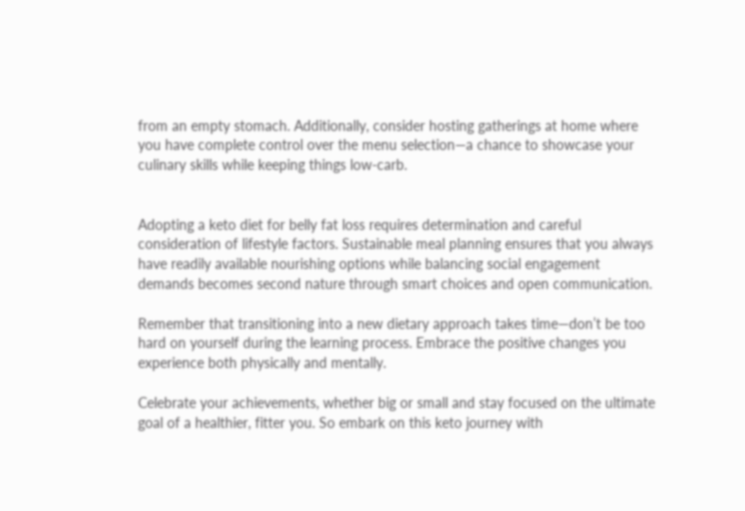from an empty stomach. Additionally, consider hosting gatherings at home where you have complete control over the menu selection—a chance to showcase your culinary skills while keeping things low-carb.


Adopting a keto diet for belly fat loss requires determination and careful consideration of lifestyle factors. Sustainable meal planning ensures that you always have readily available nourishing options while balancing social engagement demands becomes second nature through smart choices and open communication.

Remember that transitioning into a new dietary approach takes time—don’t be too hard on yourself during the learning process. Embrace the positive changes you experience both physically and mentally.

Celebrate your achievements, whether big or small and stay focused on the ultimate goal of a healthier, fitter you. So embark on this keto journey with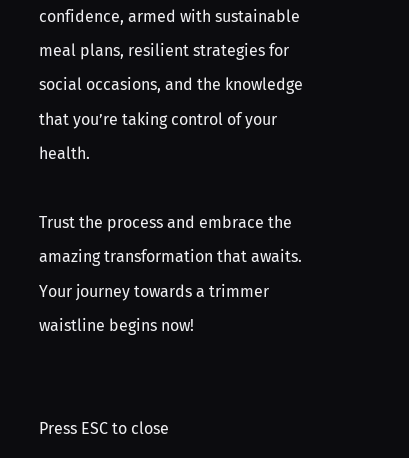confidence, armed with sustainable meal plans, resilient strategies for social occasions, and the knowledge that you’re taking control of your health.

Trust the process and embrace the amazing transformation that awaits. Your journey towards a trimmer waistline begins now!


Press ESC to close